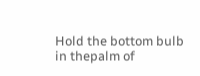Hold the bottom bulb in thepalm of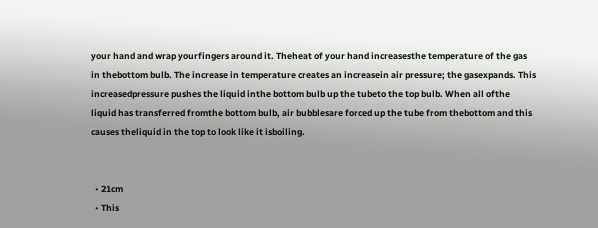your hand and wrap yourfingers around it. Theheat of your hand increasesthe temperature of the gas in thebottom bulb. The increase in temperature creates an increasein air pressure; the gasexpands. This increasedpressure pushes the liquid inthe bottom bulb up the tubeto the top bulb. When all ofthe liquid has transferred fromthe bottom bulb, air bubblesare forced up the tube from thebottom and this causes theliquid in the top to look like it isboiling.


  • 21cm
  • This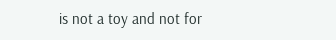is not a toy and not for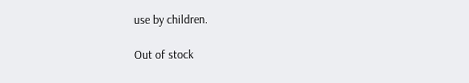use by children.

Out of stock